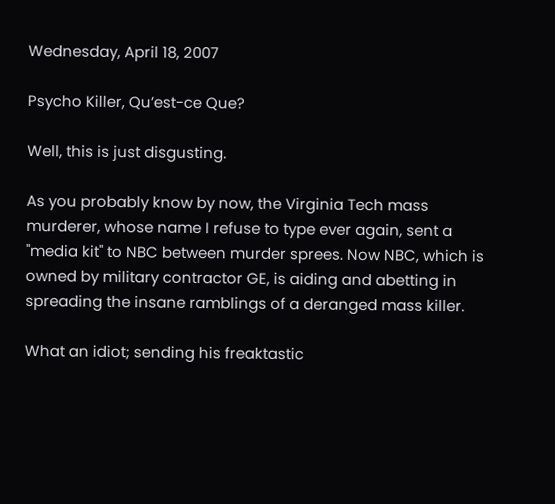Wednesday, April 18, 2007

Psycho Killer, Qu’est-ce Que?

Well, this is just disgusting.

As you probably know by now, the Virginia Tech mass murderer, whose name I refuse to type ever again, sent a "media kit" to NBC between murder sprees. Now NBC, which is owned by military contractor GE, is aiding and abetting in spreading the insane ramblings of a deranged mass killer.

What an idiot; sending his freaktastic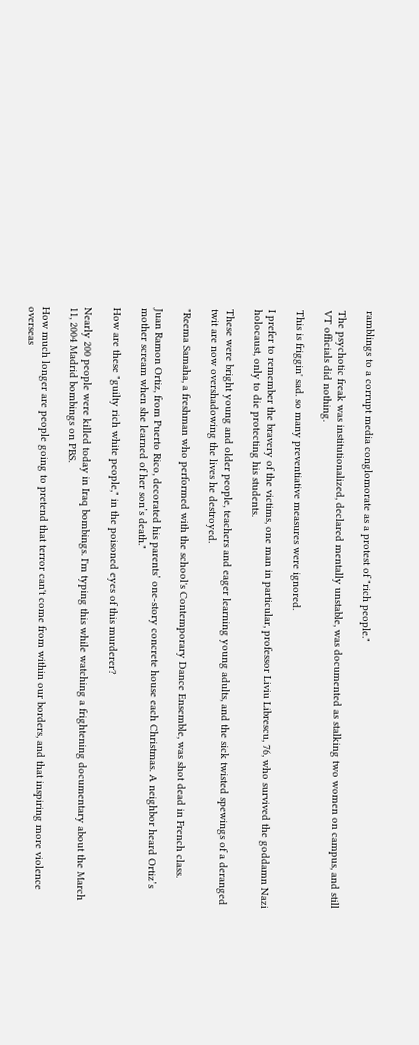ramblings to a corrupt media conglomorate as a protest of "rich people."

The psychotic freak was institutionalized, declared mentally unstable, was documented as stalking two women on campus, and still VT officials did nothing.

This is friggin' sad. so many preventiative measures were ignored.

I prefer to remember the bravery of the victims, one man in particular, professor Liviu Librescu, 76, who survived the goddamn Nazi holocaust, only to die protecting his students.

These were bright young and older people, teachers and eager learning young adults, and the sick twisted spewings of a deranged twit are now overshadowing the lives he destroyed.

"Reema Samaha, a freshman who performed with the school's Contemporary Dance Ensemble, was shot dead in French class.

Juan Ramon Ortiz, from Puerto Rico, decorated his parents’ one-story concrete house each Christmas. A neighbor heard Ortiz’s mother scream when she learned of her son’s death."

How are these "guilty rich white people," in the poisoned eyes of this murderer?

Nearly 200 people were killed today in Iraq bombings. I'm typing this while watching a frightening documentary about the March 11, 2004 Madrid bombings on PBS.

How much longer are people going to pretend that terror can't come from within our borders, and that inspiring more violence overseas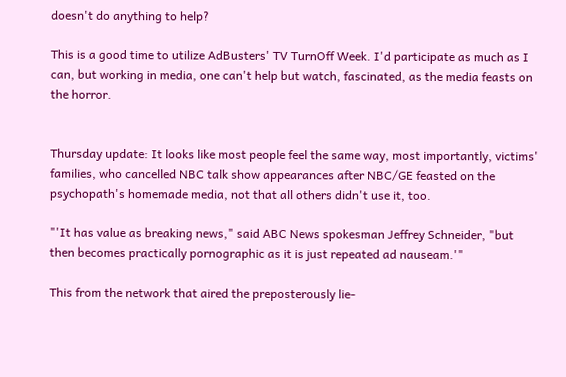doesn't do anything to help?

This is a good time to utilize AdBusters' TV TurnOff Week. I'd participate as much as I can, but working in media, one can't help but watch, fascinated, as the media feasts on the horror.


Thursday update: It looks like most people feel the same way, most importantly, victims' families, who cancelled NBC talk show appearances after NBC/GE feasted on the psychopath's homemade media, not that all others didn't use it, too.

"'It has value as breaking news," said ABC News spokesman Jeffrey Schneider, "but then becomes practically pornographic as it is just repeated ad nauseam.'"

This from the network that aired the preposterously lie-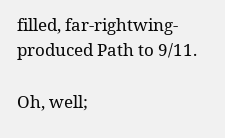filled, far-rightwing-produced Path to 9/11.

Oh, well;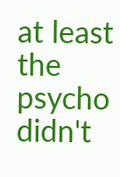at least the psycho didn't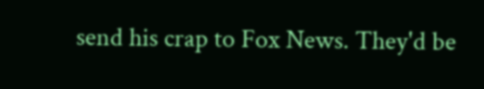send his crap to Fox News. They'd be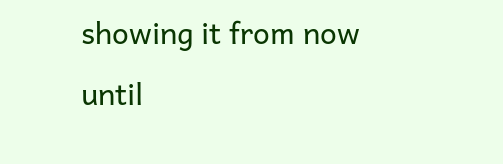showing it from now until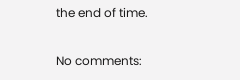the end of time.

No comments: